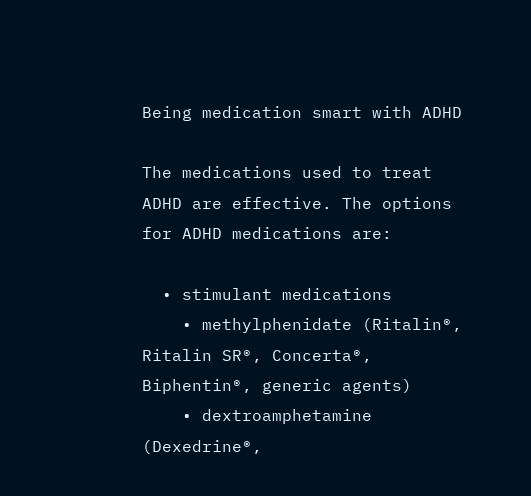Being medication smart with ADHD

The medications used to treat ADHD are effective. The options for ADHD medications are:

  • stimulant medications
    • methylphenidate (Ritalin®, Ritalin SR®, Concerta®, Biphentin®, generic agents)
    • dextroamphetamine (Dexedrine®,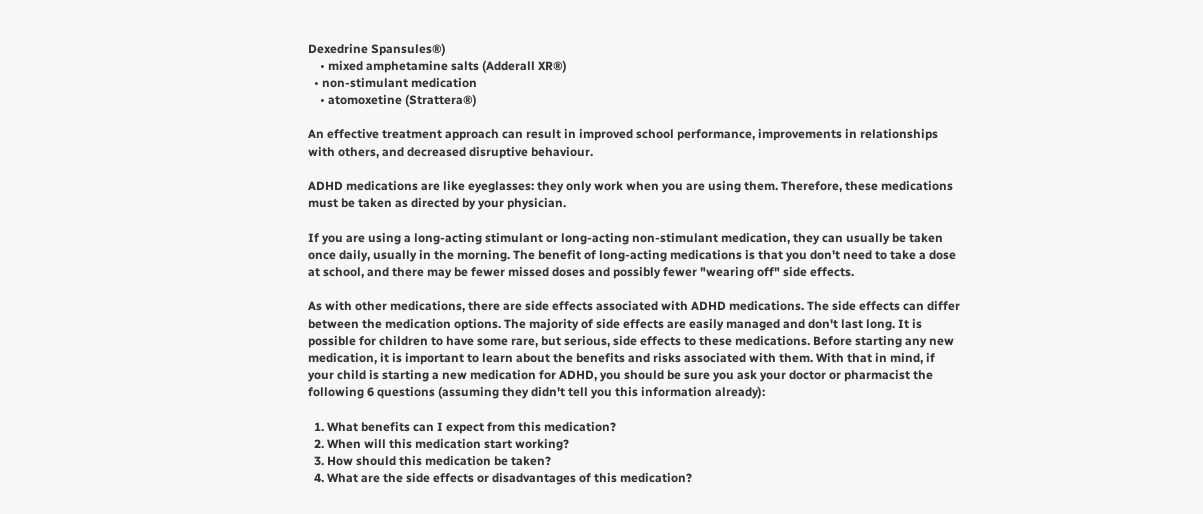Dexedrine Spansules®)
    • mixed amphetamine salts (Adderall XR®)
  • non-stimulant medication
    • atomoxetine (Strattera®)

An effective treatment approach can result in improved school performance, improvements in relationships with others, and decreased disruptive behaviour.

ADHD medications are like eyeglasses: they only work when you are using them. Therefore, these medications must be taken as directed by your physician.

If you are using a long-acting stimulant or long-acting non-stimulant medication, they can usually be taken once daily, usually in the morning. The benefit of long-acting medications is that you don't need to take a dose at school, and there may be fewer missed doses and possibly fewer "wearing off" side effects.

As with other medications, there are side effects associated with ADHD medications. The side effects can differ between the medication options. The majority of side effects are easily managed and don't last long. It is possible for children to have some rare, but serious, side effects to these medications. Before starting any new medication, it is important to learn about the benefits and risks associated with them. With that in mind, if your child is starting a new medication for ADHD, you should be sure you ask your doctor or pharmacist the following 6 questions (assuming they didn't tell you this information already):

  1. What benefits can I expect from this medication?
  2. When will this medication start working?
  3. How should this medication be taken?
  4. What are the side effects or disadvantages of this medication?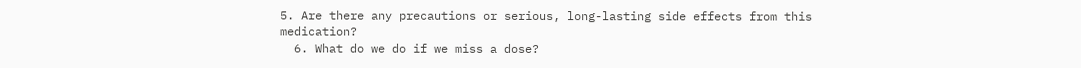5. Are there any precautions or serious, long-lasting side effects from this medication?
  6. What do we do if we miss a dose?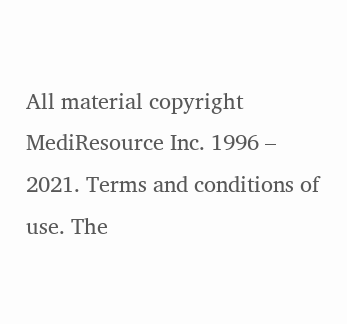All material copyright MediResource Inc. 1996 – 2021. Terms and conditions of use. The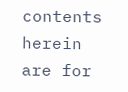contents herein are for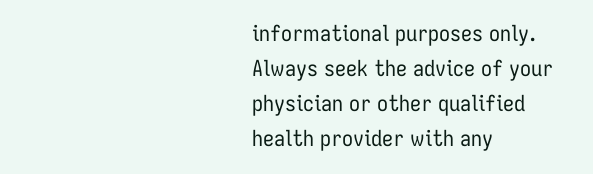informational purposes only. Always seek the advice of your physician or other qualified health provider with any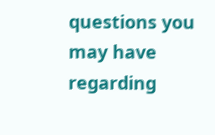questions you may have regarding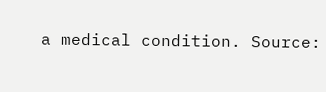a medical condition. Source: